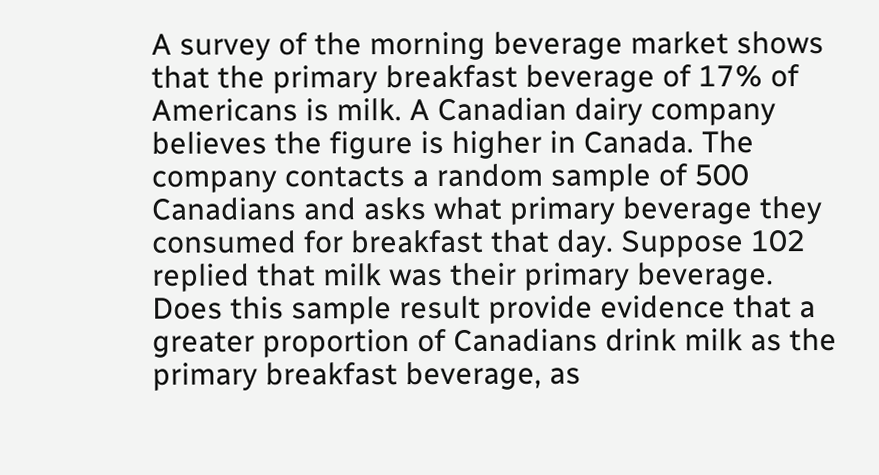A survey of the morning beverage market shows that the primary breakfast beverage of 17% of Americans is milk. A Canadian dairy company believes the figure is higher in Canada. The company contacts a random sample of 500 Canadians and asks what primary beverage they consumed for breakfast that day. Suppose 102 replied that milk was their primary beverage.
Does this sample result provide evidence that a greater proportion of Canadians drink milk as the primary breakfast beverage, as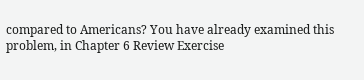compared to Americans? You have already examined this problem, in Chapter 6 Review Exercise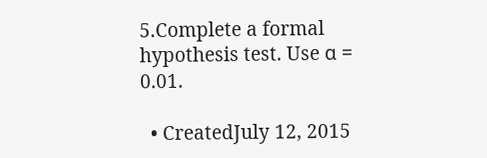5.Complete a formal hypothesis test. Use α = 0.01.

  • CreatedJuly 12, 2015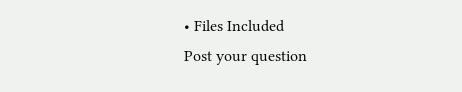• Files Included
Post your question